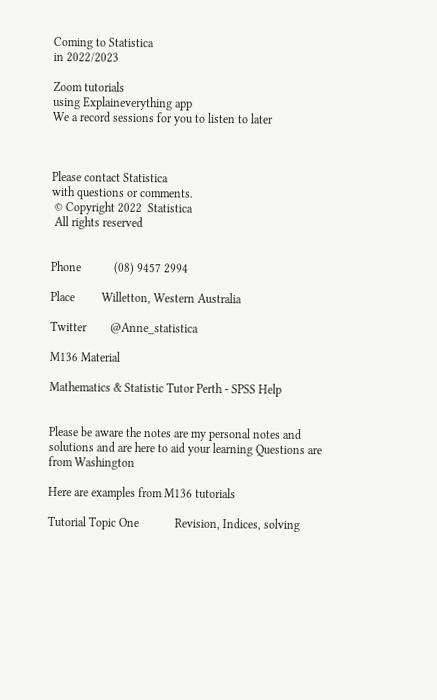Coming to Statistica
in 2022/2023

Zoom tutorials
using Explaineverything app
We a record sessions for you to listen to later



Please contact Statistica
with questions or comments.
 © Copyright 2022  Statistica
 All rights reserved


Phone           (08) 9457 2994

Place         Willetton, Western Australia

Twitter        @Anne_statistica

M136 Material

Mathematics & Statistic Tutor Perth - SPSS Help


Please be aware the notes are my personal notes and solutions and are here to aid your learning Questions are from Washington

Here are examples from M136 tutorials

Tutorial Topic One            Revision, Indices, solving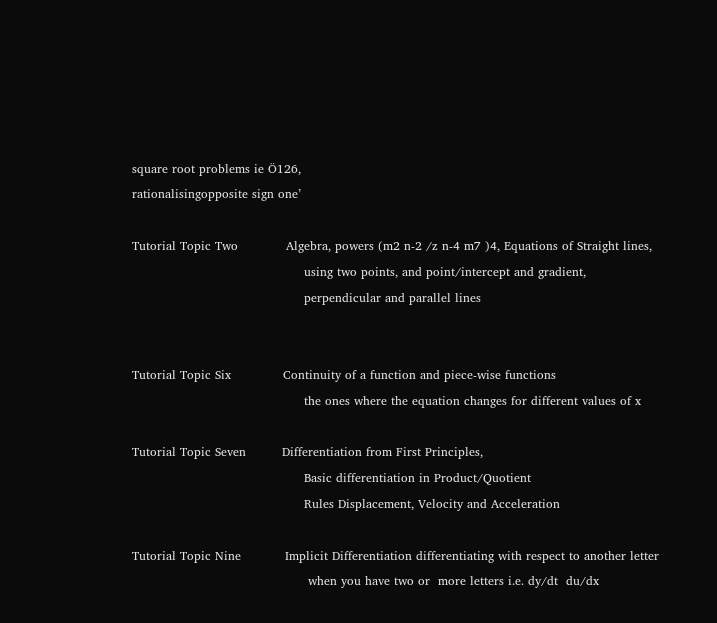square root problems ie Ö126,
rationalisingopposite sign one’

Tutorial Topic Two            Algebra, powers (m2 n-2 /z n-4 m7 )4, Equations of Straight lines,
                                           using two points, and point/intercept and gradient,
                                           perpendicular and parallel lines


Tutorial Topic Six             Continuity of a function and piece-wise functions
                                           the ones where the equation changes for different values of x

Tutorial Topic Seven         Differentiation from First Principles,
                                           Basic differentiation in Product/Quotient
                                           Rules Displacement, Velocity and Acceleration

Tutorial Topic Nine           Implicit Differentiation differentiating with respect to another letter
                                            when you have two or  more letters i.e. dy/dt  du/dx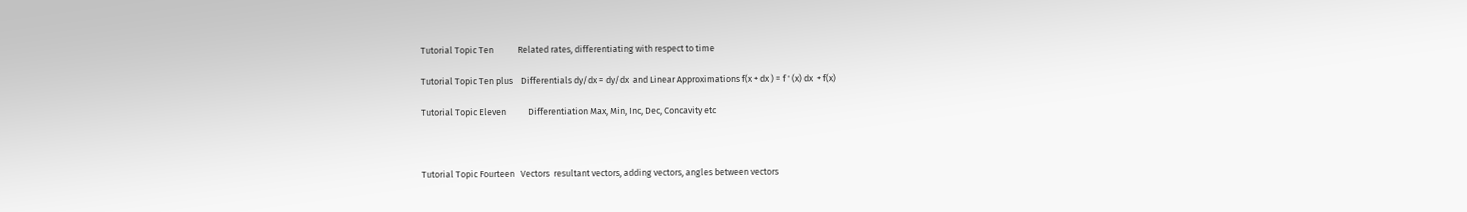Tutorial Topic Ten            Related rates, differentiating with respect to time

Tutorial Topic Ten plus    Differentials dy/dx = dy/dx  and Linear Approximations f(x + dx ) = f ' (x) dx  + f(x)

Tutorial Topic Eleven           Differentiation Max, Min, Inc, Dec, Concavity etc



Tutorial Topic Fourteen   Vectors  resultant vectors, adding vectors, angles between vectors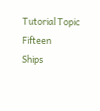Tutorial Topic Fifteen       Ships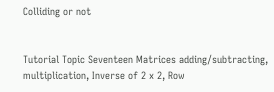Colliding or not


Tutorial Topic Seventeen Matrices adding/subtracting, multiplication, Inverse of 2 x 2, Row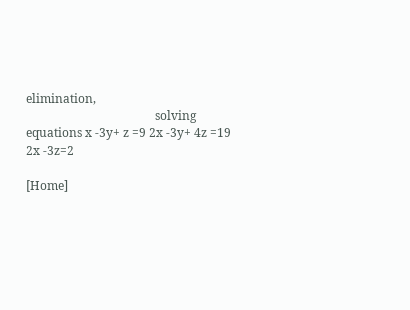elimination,
                                           solving equations x -3y+ z =9 2x -3y+ 4z =19 2x -3z=2

[Home]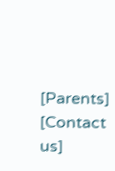[Parents] [Contact us]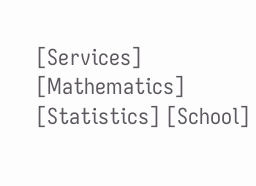[Services] [Mathematics] [Statistics] [School]